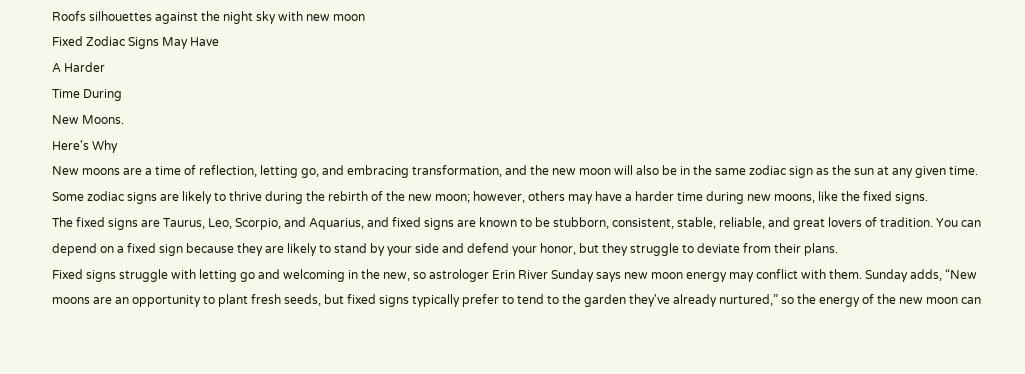Roofs silhouettes against the night sky with new moon
Fixed Zodiac Signs May Have
A Harder
Time During
New Moons.
Here's Why
New moons are a time of reflection, letting go, and embracing transformation, and the new moon will also be in the same zodiac sign as the sun at any given time. Some zodiac signs are likely to thrive during the rebirth of the new moon; however, others may have a harder time during new moons, like the fixed signs.
The fixed signs are Taurus, Leo, Scorpio, and Aquarius, and fixed signs are known to be stubborn, consistent, stable, reliable, and great lovers of tradition. You can depend on a fixed sign because they are likely to stand by your side and defend your honor, but they struggle to deviate from their plans.
Fixed signs struggle with letting go and welcoming in the new, so astrologer Erin River Sunday says new moon energy may conflict with them. Sunday adds, “New moons are an opportunity to plant fresh seeds, but fixed signs typically prefer to tend to the garden they've already nurtured,” so the energy of the new moon can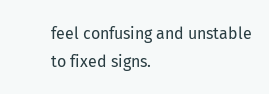feel confusing and unstable to fixed signs.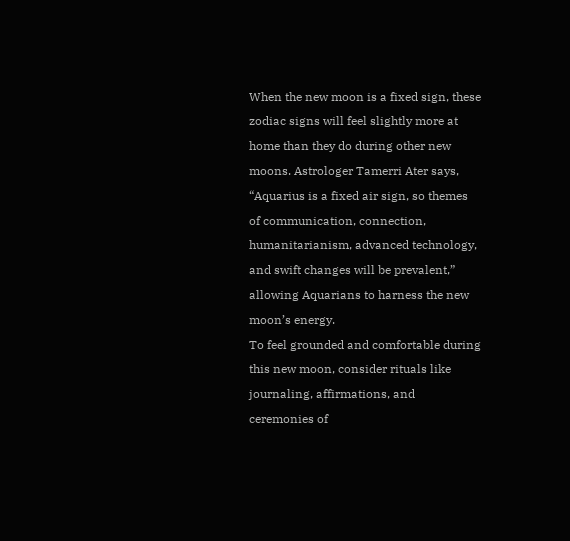When the new moon is a fixed sign, these zodiac signs will feel slightly more at home than they do during other new moons. Astrologer Tamerri Ater says, “Aquarius is a fixed air sign, so themes of communication, connection, humanitarianism, advanced technology, and swift changes will be prevalent,” allowing Aquarians to harness the new moon’s energy.
To feel grounded and comfortable during this new moon, consider rituals like journaling, affirmations, and ceremonies of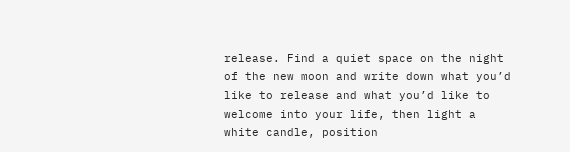release. Find a quiet space on the night of the new moon and write down what you’d like to release and what you’d like to welcome into your life, then light a white candle, position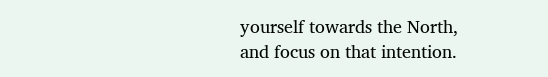yourself towards the North, and focus on that intention.